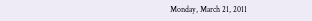Monday, March 21, 2011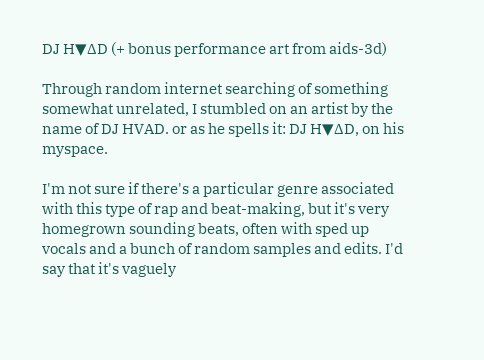DJ H▼∆D (+ bonus performance art from aids-3d)

Through random internet searching of something somewhat unrelated, I stumbled on an artist by the name of DJ HVAD. or as he spells it: DJ H▼∆D, on his myspace.

I'm not sure if there's a particular genre associated with this type of rap and beat-making, but it's very homegrown sounding beats, often with sped up vocals and a bunch of random samples and edits. I'd say that it's vaguely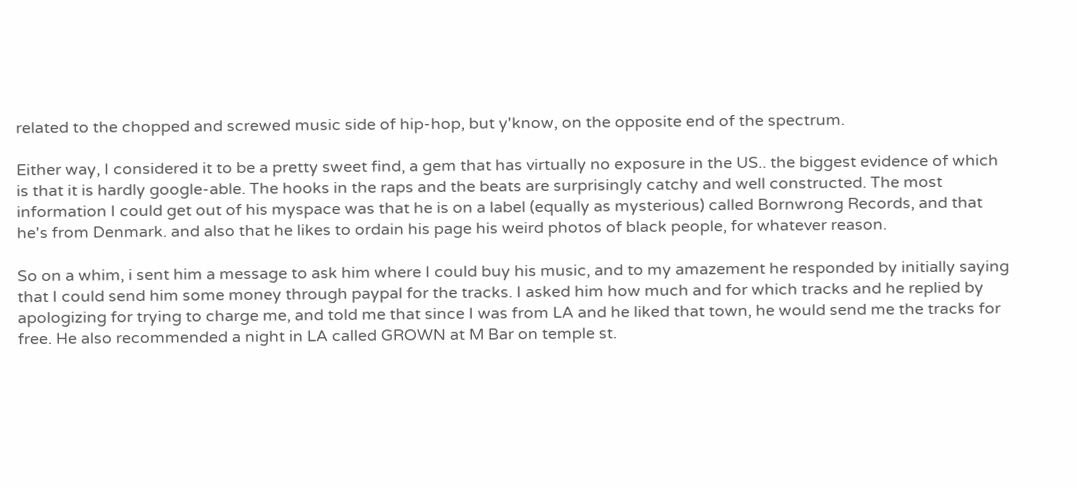related to the chopped and screwed music side of hip-hop, but y'know, on the opposite end of the spectrum.

Either way, I considered it to be a pretty sweet find, a gem that has virtually no exposure in the US.. the biggest evidence of which is that it is hardly google-able. The hooks in the raps and the beats are surprisingly catchy and well constructed. The most information I could get out of his myspace was that he is on a label (equally as mysterious) called Bornwrong Records, and that he's from Denmark. and also that he likes to ordain his page his weird photos of black people, for whatever reason.

So on a whim, i sent him a message to ask him where I could buy his music, and to my amazement he responded by initially saying that I could send him some money through paypal for the tracks. I asked him how much and for which tracks and he replied by apologizing for trying to charge me, and told me that since I was from LA and he liked that town, he would send me the tracks for free. He also recommended a night in LA called GROWN at M Bar on temple st.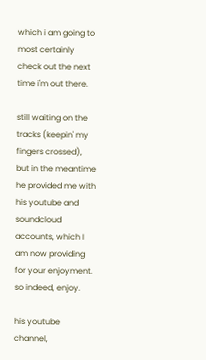which i am going to most certainly check out the next time i'm out there.

still waiting on the tracks (keepin' my fingers crossed), but in the meantime he provided me with his youtube and soundcloud accounts, which I am now providing for your enjoyment. so indeed, enjoy.

his youtube channel,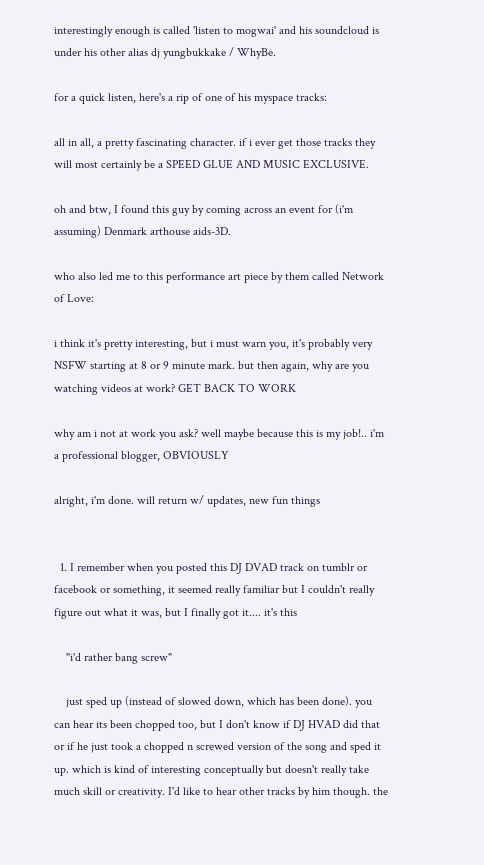interestingly enough is called 'listen to mogwai' and his soundcloud is under his other alias dj yungbukkake / WhyBe.

for a quick listen, here's a rip of one of his myspace tracks:

all in all, a pretty fascinating character. if i ever get those tracks they will most certainly be a SPEED GLUE AND MUSIC EXCLUSIVE.

oh and btw, I found this guy by coming across an event for (i'm assuming) Denmark arthouse aids-3D.

who also led me to this performance art piece by them called Network of Love:

i think it's pretty interesting, but i must warn you, it's probably very NSFW starting at 8 or 9 minute mark. but then again, why are you watching videos at work? GET BACK TO WORK

why am i not at work you ask? well maybe because this is my job!.. i'm a professional blogger, OBVIOUSLY

alright, i'm done. will return w/ updates, new fun things


  1. I remember when you posted this DJ DVAD track on tumblr or facebook or something, it seemed really familiar but I couldn't really figure out what it was, but I finally got it.... it's this

    "i'd rather bang screw"

    just sped up (instead of slowed down, which has been done). you can hear its been chopped too, but I don't know if DJ HVAD did that or if he just took a chopped n screwed version of the song and sped it up. which is kind of interesting conceptually but doesn't really take much skill or creativity. I'd like to hear other tracks by him though. the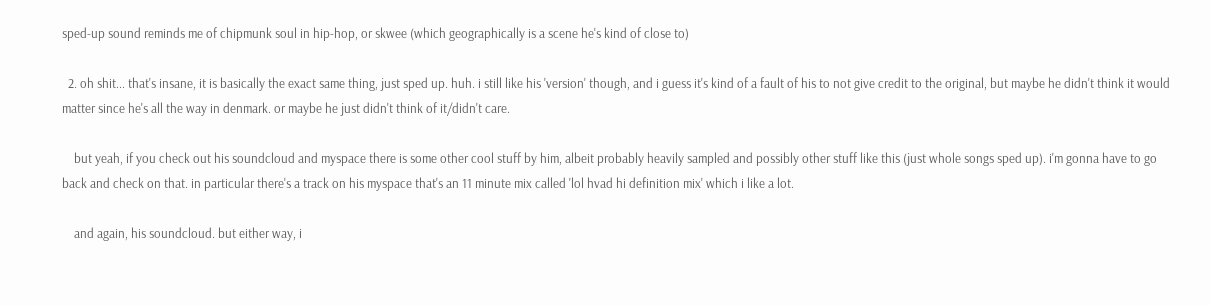sped-up sound reminds me of chipmunk soul in hip-hop, or skwee (which geographically is a scene he's kind of close to)

  2. oh shit... that's insane, it is basically the exact same thing, just sped up. huh. i still like his 'version' though, and i guess it's kind of a fault of his to not give credit to the original, but maybe he didn't think it would matter since he's all the way in denmark. or maybe he just didn't think of it/didn't care.

    but yeah, if you check out his soundcloud and myspace there is some other cool stuff by him, albeit probably heavily sampled and possibly other stuff like this (just whole songs sped up). i'm gonna have to go back and check on that. in particular there's a track on his myspace that's an 11 minute mix called 'lol hvad hi definition mix' which i like a lot.

    and again, his soundcloud. but either way, i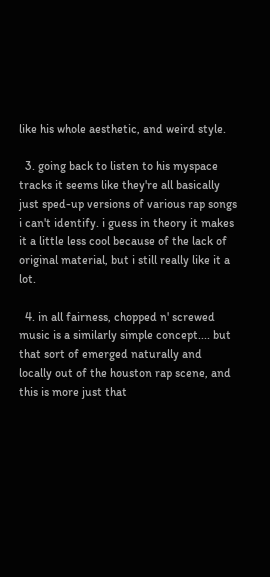like his whole aesthetic, and weird style.

  3. going back to listen to his myspace tracks it seems like they're all basically just sped-up versions of various rap songs i can't identify. i guess in theory it makes it a little less cool because of the lack of original material, but i still really like it a lot.

  4. in all fairness, chopped n' screwed music is a similarly simple concept.... but that sort of emerged naturally and locally out of the houston rap scene, and this is more just that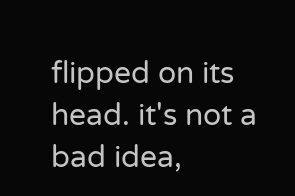flipped on its head. it's not a bad idea,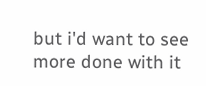but i'd want to see more done with it